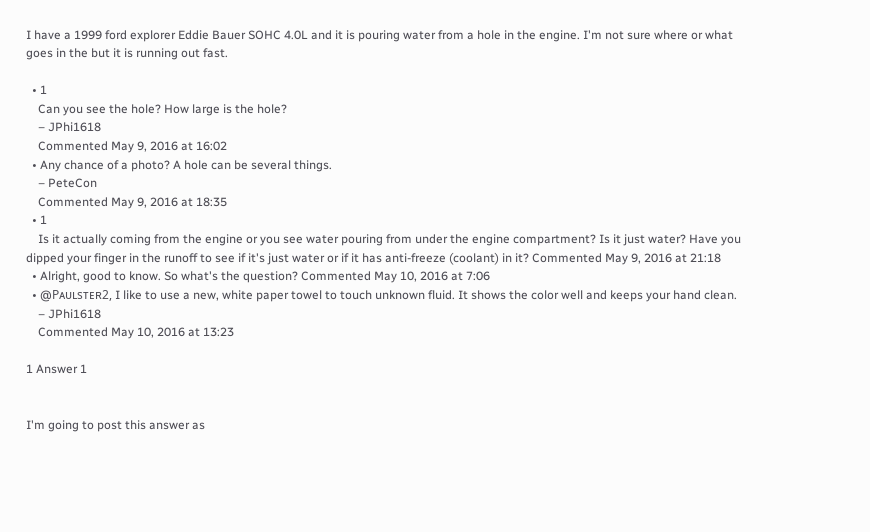I have a 1999 ford explorer Eddie Bauer SOHC 4.0L and it is pouring water from a hole in the engine. I'm not sure where or what goes in the but it is running out fast.

  • 1
    Can you see the hole? How large is the hole?
    – JPhi1618
    Commented May 9, 2016 at 16:02
  • Any chance of a photo? A hole can be several things.
    – PeteCon
    Commented May 9, 2016 at 18:35
  • 1
    Is it actually coming from the engine or you see water pouring from under the engine compartment? Is it just water? Have you dipped your finger in the runoff to see if it's just water or if it has anti-freeze (coolant) in it? Commented May 9, 2016 at 21:18
  • Alright, good to know. So what's the question? Commented May 10, 2016 at 7:06
  • @Pᴀᴜʟsᴛᴇʀ2, I like to use a new, white paper towel to touch unknown fluid. It shows the color well and keeps your hand clean.
    – JPhi1618
    Commented May 10, 2016 at 13:23

1 Answer 1


I'm going to post this answer as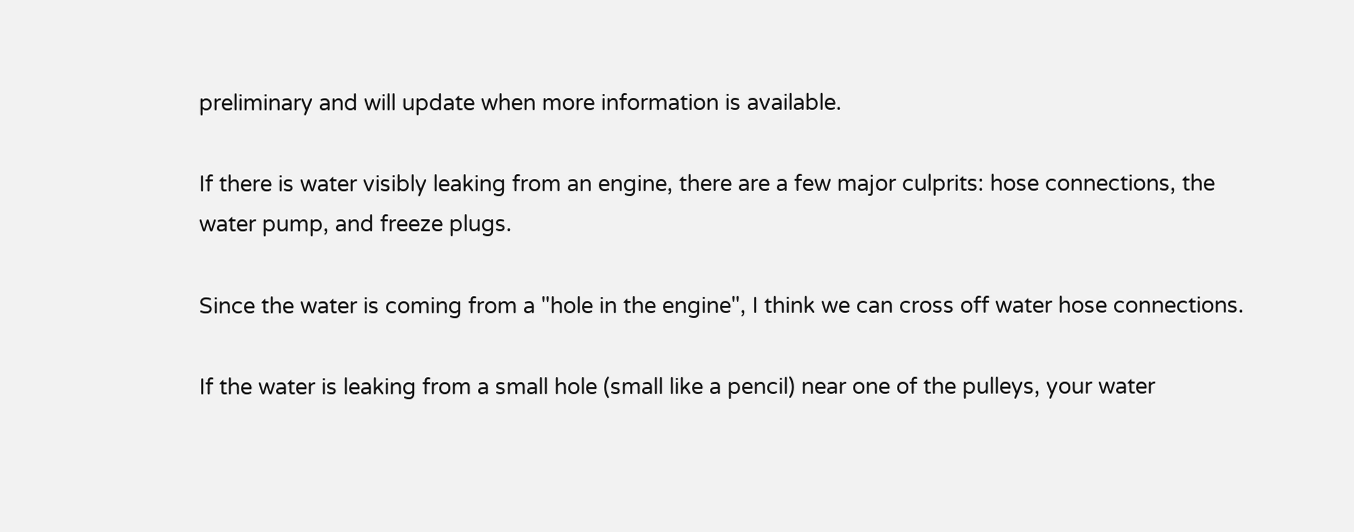preliminary and will update when more information is available.

If there is water visibly leaking from an engine, there are a few major culprits: hose connections, the water pump, and freeze plugs.

Since the water is coming from a "hole in the engine", I think we can cross off water hose connections.

If the water is leaking from a small hole (small like a pencil) near one of the pulleys, your water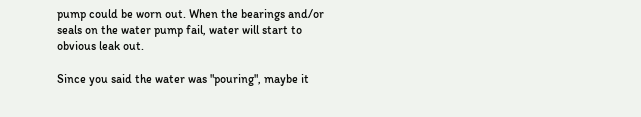pump could be worn out. When the bearings and/or seals on the water pump fail, water will start to obvious leak out.

Since you said the water was "pouring", maybe it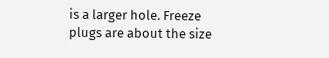is a larger hole. Freeze plugs are about the size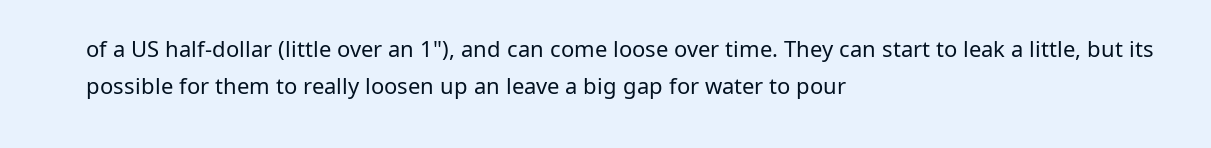of a US half-dollar (little over an 1"), and can come loose over time. They can start to leak a little, but its possible for them to really loosen up an leave a big gap for water to pour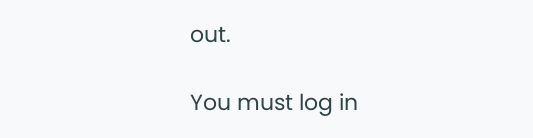out.

You must log in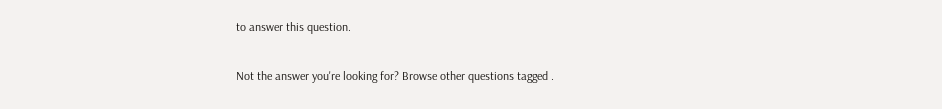to answer this question.

Not the answer you're looking for? Browse other questions tagged .